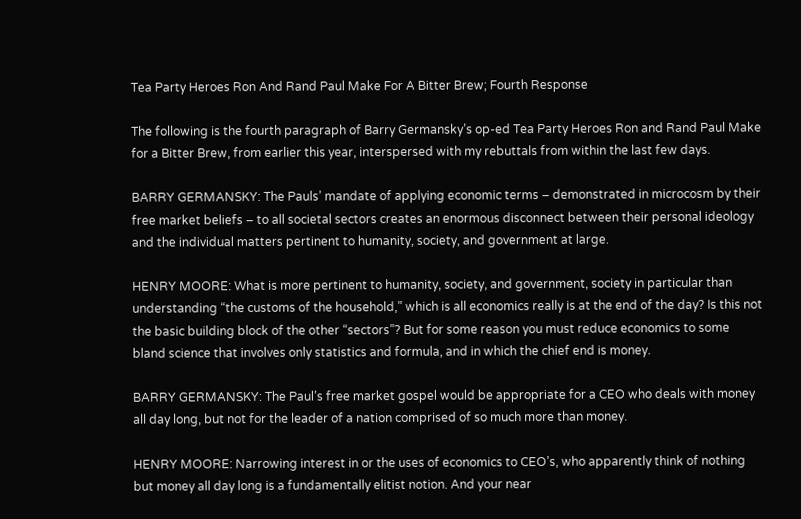Tea Party Heroes Ron And Rand Paul Make For A Bitter Brew; Fourth Response

The following is the fourth paragraph of Barry Germansky’s op-ed Tea Party Heroes Ron and Rand Paul Make for a Bitter Brew, from earlier this year, interspersed with my rebuttals from within the last few days.

BARRY GERMANSKY: The Pauls’ mandate of applying economic terms – demonstrated in microcosm by their free market beliefs – to all societal sectors creates an enormous disconnect between their personal ideology and the individual matters pertinent to humanity, society, and government at large.

HENRY MOORE: What is more pertinent to humanity, society, and government, society in particular than understanding “the customs of the household,” which is all economics really is at the end of the day? Is this not the basic building block of the other “sectors”? But for some reason you must reduce economics to some bland science that involves only statistics and formula, and in which the chief end is money.

BARRY GERMANSKY: The Paul’s free market gospel would be appropriate for a CEO who deals with money all day long, but not for the leader of a nation comprised of so much more than money.

HENRY MOORE: Narrowing interest in or the uses of economics to CEO’s, who apparently think of nothing but money all day long is a fundamentally elitist notion. And your near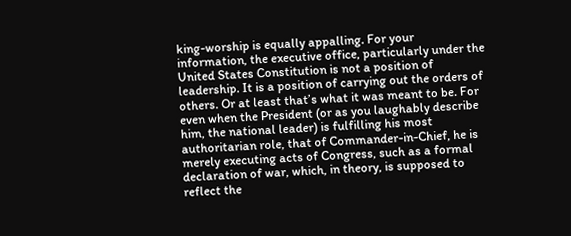king-worship is equally appalling. For your information, the executive office, particularly under the United States Constitution is not a position of leadership. It is a position of carrying out the orders of others. Or at least that’s what it was meant to be. For even when the President (or as you laughably describe him, the national leader) is fulfilling his most authoritarian role, that of Commander-in-Chief, he is merely executing acts of Congress, such as a formal declaration of war, which, in theory, is supposed to reflect the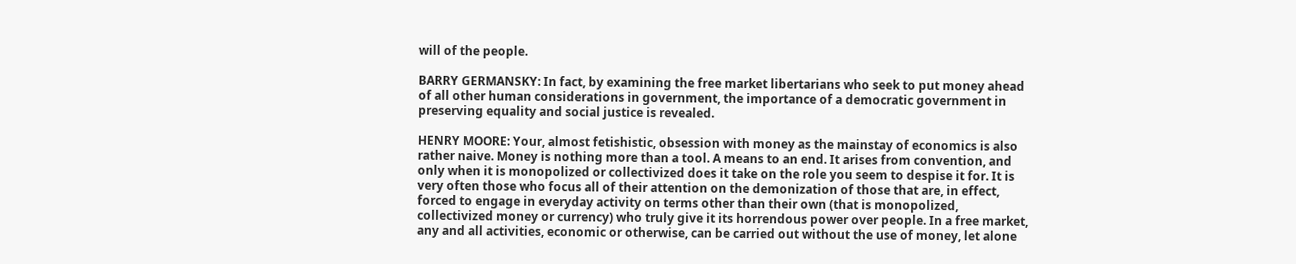will of the people.

BARRY GERMANSKY: In fact, by examining the free market libertarians who seek to put money ahead of all other human considerations in government, the importance of a democratic government in preserving equality and social justice is revealed.

HENRY MOORE: Your, almost fetishistic, obsession with money as the mainstay of economics is also rather naive. Money is nothing more than a tool. A means to an end. It arises from convention, and only when it is monopolized or collectivized does it take on the role you seem to despise it for. It is very often those who focus all of their attention on the demonization of those that are, in effect, forced to engage in everyday activity on terms other than their own (that is monopolized, collectivized money or currency) who truly give it its horrendous power over people. In a free market, any and all activities, economic or otherwise, can be carried out without the use of money, let alone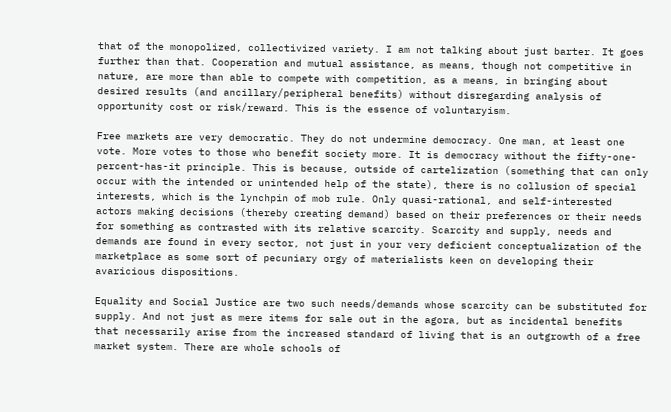that of the monopolized, collectivized variety. I am not talking about just barter. It goes further than that. Cooperation and mutual assistance, as means, though not competitive in nature, are more than able to compete with competition, as a means, in bringing about desired results (and ancillary/peripheral benefits) without disregarding analysis of opportunity cost or risk/reward. This is the essence of voluntaryism.

Free markets are very democratic. They do not undermine democracy. One man, at least one vote. More votes to those who benefit society more. It is democracy without the fifty-one-percent-has-it principle. This is because, outside of cartelization (something that can only occur with the intended or unintended help of the state), there is no collusion of special interests, which is the lynchpin of mob rule. Only quasi-rational, and self-interested actors making decisions (thereby creating demand) based on their preferences or their needs for something as contrasted with its relative scarcity. Scarcity and supply, needs and demands are found in every sector, not just in your very deficient conceptualization of the marketplace as some sort of pecuniary orgy of materialists keen on developing their avaricious dispositions.

Equality and Social Justice are two such needs/demands whose scarcity can be substituted for supply. And not just as mere items for sale out in the agora, but as incidental benefits that necessarily arise from the increased standard of living that is an outgrowth of a free market system. There are whole schools of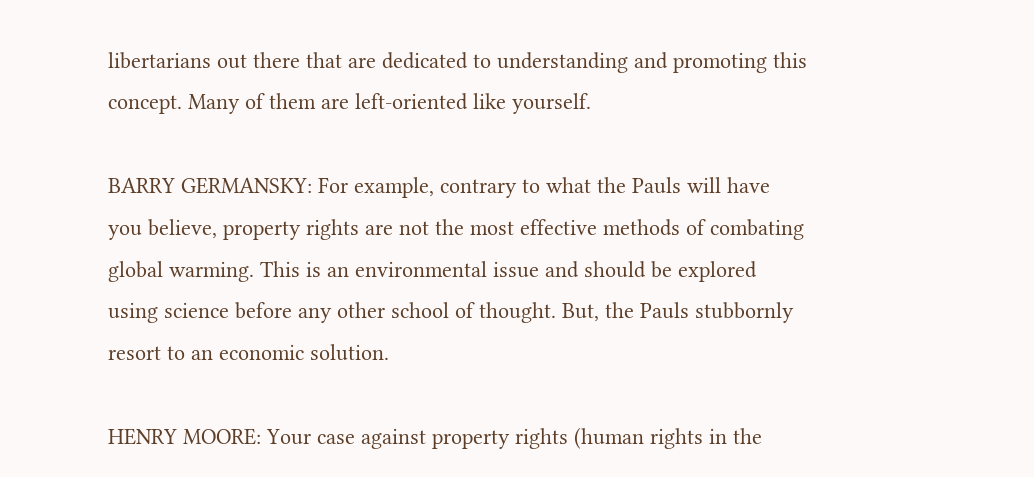libertarians out there that are dedicated to understanding and promoting this concept. Many of them are left-oriented like yourself.

BARRY GERMANSKY: For example, contrary to what the Pauls will have you believe, property rights are not the most effective methods of combating global warming. This is an environmental issue and should be explored using science before any other school of thought. But, the Pauls stubbornly resort to an economic solution.

HENRY MOORE: Your case against property rights (human rights in the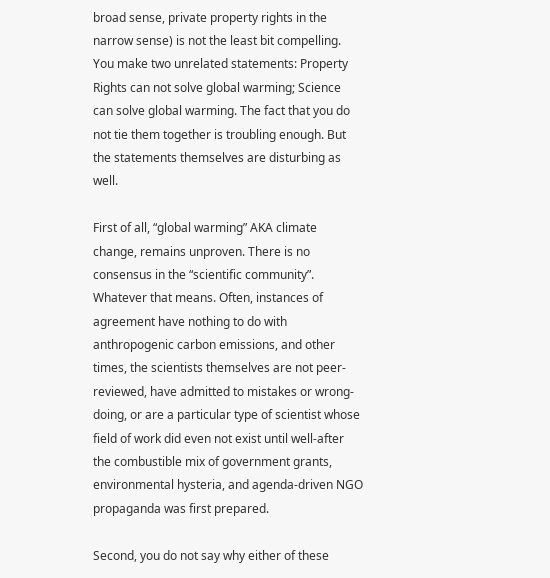broad sense, private property rights in the narrow sense) is not the least bit compelling. You make two unrelated statements: Property Rights can not solve global warming; Science can solve global warming. The fact that you do not tie them together is troubling enough. But the statements themselves are disturbing as well.

First of all, “global warming” AKA climate change, remains unproven. There is no consensus in the “scientific community”. Whatever that means. Often, instances of agreement have nothing to do with anthropogenic carbon emissions, and other times, the scientists themselves are not peer-reviewed, have admitted to mistakes or wrong-doing, or are a particular type of scientist whose field of work did even not exist until well-after the combustible mix of government grants, environmental hysteria, and agenda-driven NGO propaganda was first prepared.

Second, you do not say why either of these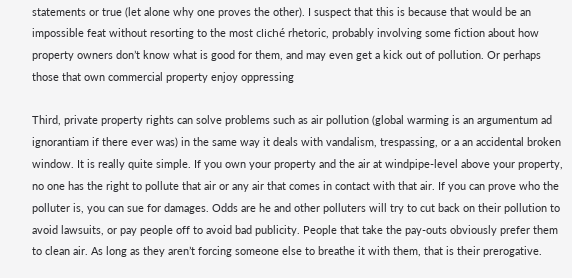statements or true (let alone why one proves the other). I suspect that this is because that would be an impossible feat without resorting to the most cliché rhetoric, probably involving some fiction about how property owners don’t know what is good for them, and may even get a kick out of pollution. Or perhaps those that own commercial property enjoy oppressing

Third, private property rights can solve problems such as air pollution (global warming is an argumentum ad ignorantiam if there ever was) in the same way it deals with vandalism, trespassing, or a an accidental broken window. It is really quite simple. If you own your property and the air at windpipe-level above your property, no one has the right to pollute that air or any air that comes in contact with that air. If you can prove who the polluter is, you can sue for damages. Odds are he and other polluters will try to cut back on their pollution to avoid lawsuits, or pay people off to avoid bad publicity. People that take the pay-outs obviously prefer them to clean air. As long as they aren’t forcing someone else to breathe it with them, that is their prerogative.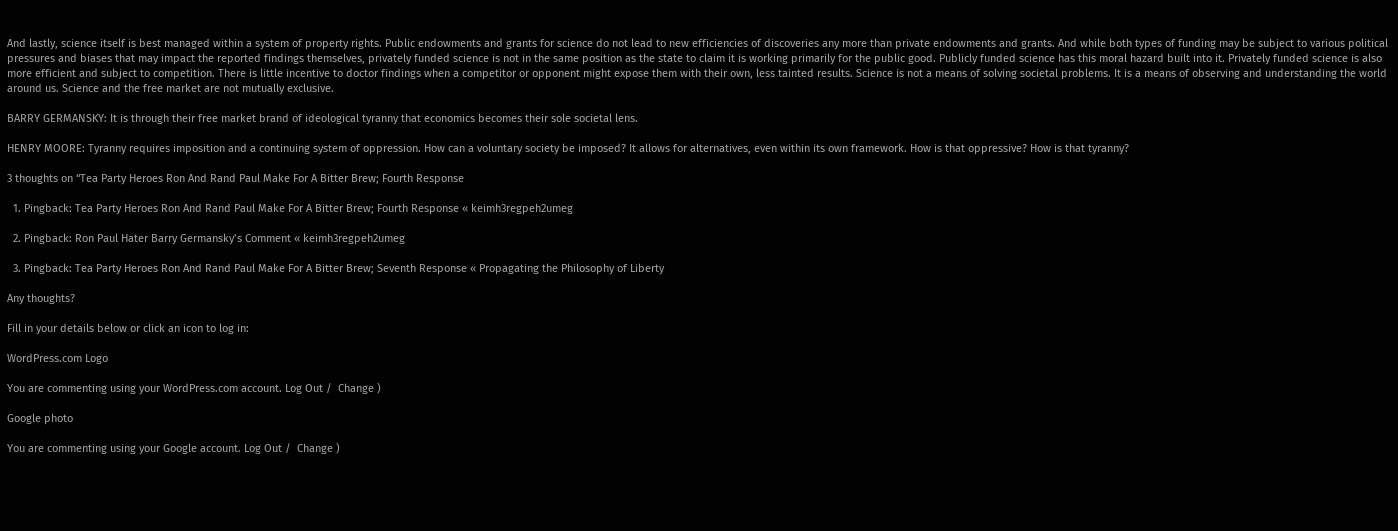And lastly, science itself is best managed within a system of property rights. Public endowments and grants for science do not lead to new efficiencies of discoveries any more than private endowments and grants. And while both types of funding may be subject to various political pressures and biases that may impact the reported findings themselves, privately funded science is not in the same position as the state to claim it is working primarily for the public good. Publicly funded science has this moral hazard built into it. Privately funded science is also more efficient and subject to competition. There is little incentive to doctor findings when a competitor or opponent might expose them with their own, less tainted results. Science is not a means of solving societal problems. It is a means of observing and understanding the world around us. Science and the free market are not mutually exclusive.

BARRY GERMANSKY: It is through their free market brand of ideological tyranny that economics becomes their sole societal lens.

HENRY MOORE: Tyranny requires imposition and a continuing system of oppression. How can a voluntary society be imposed? It allows for alternatives, even within its own framework. How is that oppressive? How is that tyranny?

3 thoughts on “Tea Party Heroes Ron And Rand Paul Make For A Bitter Brew; Fourth Response

  1. Pingback: Tea Party Heroes Ron And Rand Paul Make For A Bitter Brew; Fourth Response « keimh3regpeh2umeg

  2. Pingback: Ron Paul Hater Barry Germansky’s Comment « keimh3regpeh2umeg

  3. Pingback: Tea Party Heroes Ron And Rand Paul Make For A Bitter Brew; Seventh Response « Propagating the Philosophy of Liberty

Any thoughts?

Fill in your details below or click an icon to log in:

WordPress.com Logo

You are commenting using your WordPress.com account. Log Out /  Change )

Google photo

You are commenting using your Google account. Log Out /  Change )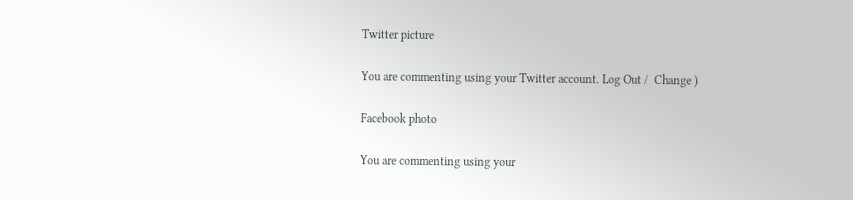Twitter picture

You are commenting using your Twitter account. Log Out /  Change )

Facebook photo

You are commenting using your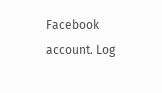Facebook account. Log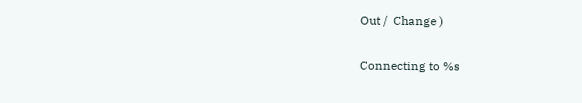Out /  Change )

Connecting to %s